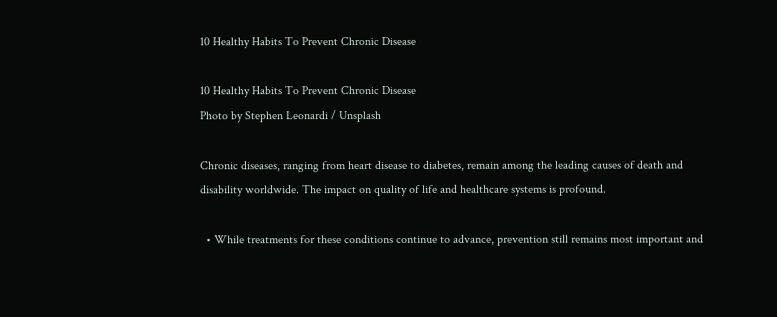10 Healthy Habits To Prevent Chronic Disease

10 Healthy Habits To Prevent Chronic Disease
Photo by Stephen Leonardi / Unsplash

Chronic diseases, ranging from heart disease to diabetes, remain among the leading causes of death and disability worldwide. The impact on quality of life and healthcare systems is profound.

  • While treatments for these conditions continue to advance, prevention still remains most important and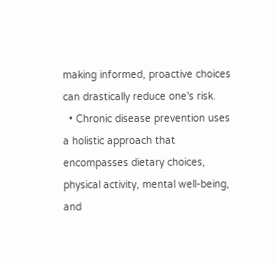making informed, proactive choices can drastically reduce one's risk.
  • Chronic disease prevention uses a holistic approach that encompasses dietary choices, physical activity, mental well-being, and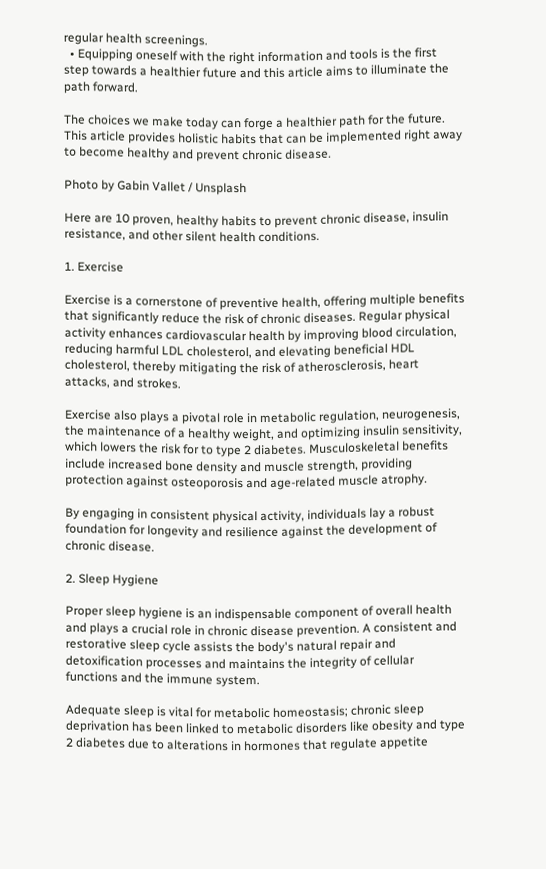regular health screenings.
  • Equipping oneself with the right information and tools is the first step towards a healthier future and this article aims to illuminate the path forward.

The choices we make today can forge a healthier path for the future. This article provides holistic habits that can be implemented right away to become healthy and prevent chronic disease.

Photo by Gabin Vallet / Unsplash

Here are 10 proven, healthy habits to prevent chronic disease, insulin resistance, and other silent health conditions.

1. Exercise

Exercise is a cornerstone of preventive health, offering multiple benefits that significantly reduce the risk of chronic diseases. Regular physical activity enhances cardiovascular health by improving blood circulation, reducing harmful LDL cholesterol, and elevating beneficial HDL cholesterol, thereby mitigating the risk of atherosclerosis, heart attacks, and strokes.

Exercise also plays a pivotal role in metabolic regulation, neurogenesis, the maintenance of a healthy weight, and optimizing insulin sensitivity, which lowers the risk for to type 2 diabetes. Musculoskeletal benefits include increased bone density and muscle strength, providing protection against osteoporosis and age-related muscle atrophy.

By engaging in consistent physical activity, individuals lay a robust foundation for longevity and resilience against the development of chronic disease.

2. Sleep Hygiene

Proper sleep hygiene is an indispensable component of overall health and plays a crucial role in chronic disease prevention. A consistent and restorative sleep cycle assists the body's natural repair and detoxification processes and maintains the integrity of cellular functions and the immune system.

Adequate sleep is vital for metabolic homeostasis; chronic sleep deprivation has been linked to metabolic disorders like obesity and type 2 diabetes due to alterations in hormones that regulate appetite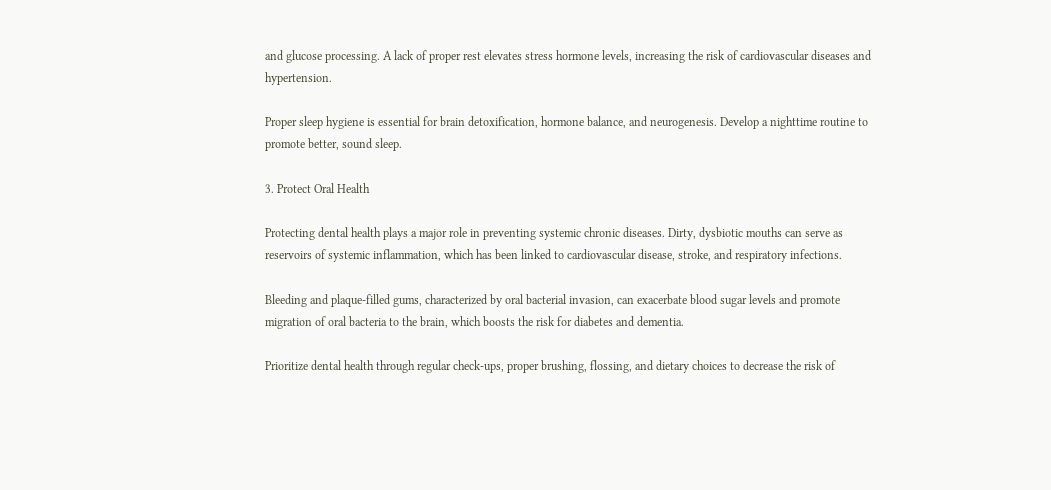and glucose processing. A lack of proper rest elevates stress hormone levels, increasing the risk of cardiovascular diseases and hypertension.

Proper sleep hygiene is essential for brain detoxification, hormone balance, and neurogenesis. Develop a nighttime routine to promote better, sound sleep.

3. Protect Oral Health

Protecting dental health plays a major role in preventing systemic chronic diseases. Dirty, dysbiotic mouths can serve as reservoirs of systemic inflammation, which has been linked to cardiovascular disease, stroke, and respiratory infections.

Bleeding and plaque-filled gums, characterized by oral bacterial invasion, can exacerbate blood sugar levels and promote migration of oral bacteria to the brain, which boosts the risk for diabetes and dementia.

Prioritize dental health through regular check-ups, proper brushing, flossing, and dietary choices to decrease the risk of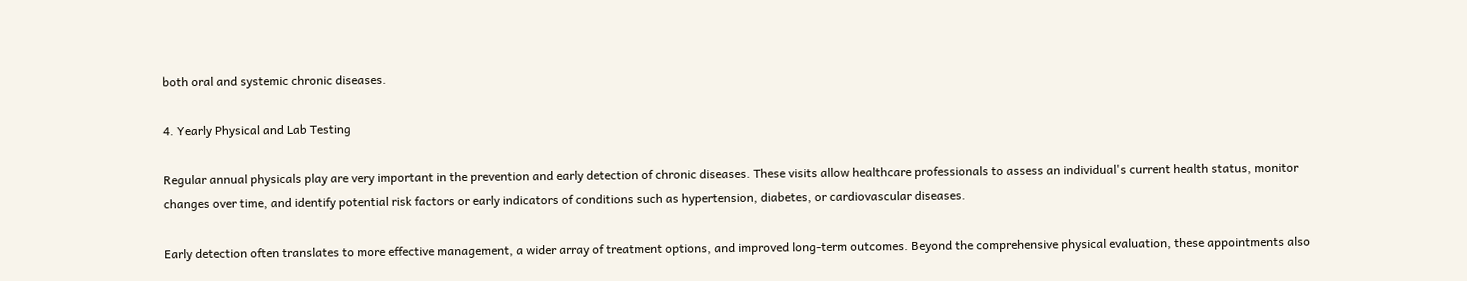both oral and systemic chronic diseases.

4. Yearly Physical and Lab Testing

Regular annual physicals play are very important in the prevention and early detection of chronic diseases. These visits allow healthcare professionals to assess an individual's current health status, monitor changes over time, and identify potential risk factors or early indicators of conditions such as hypertension, diabetes, or cardiovascular diseases.

Early detection often translates to more effective management, a wider array of treatment options, and improved long-term outcomes. Beyond the comprehensive physical evaluation, these appointments also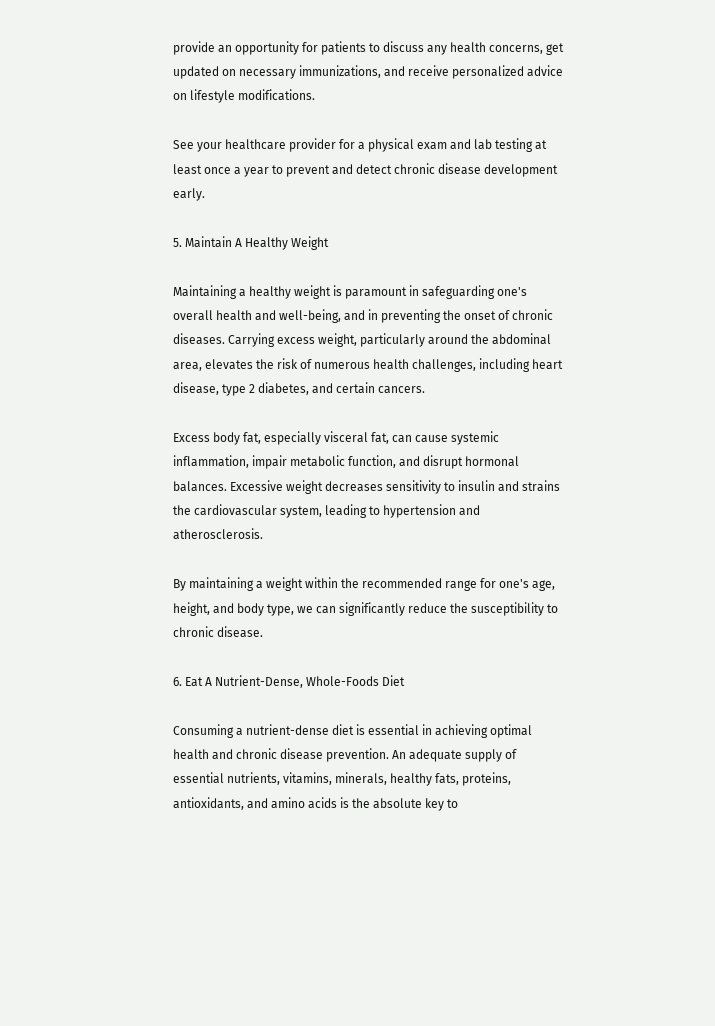provide an opportunity for patients to discuss any health concerns, get updated on necessary immunizations, and receive personalized advice on lifestyle modifications.

See your healthcare provider for a physical exam and lab testing at least once a year to prevent and detect chronic disease development early.

5. Maintain A Healthy Weight

Maintaining a healthy weight is paramount in safeguarding one's overall health and well-being, and in preventing the onset of chronic diseases. Carrying excess weight, particularly around the abdominal area, elevates the risk of numerous health challenges, including heart disease, type 2 diabetes, and certain cancers.

Excess body fat, especially visceral fat, can cause systemic inflammation, impair metabolic function, and disrupt hormonal balances. Excessive weight decreases sensitivity to insulin and strains the cardiovascular system, leading to hypertension and atherosclerosis.

By maintaining a weight within the recommended range for one's age, height, and body type, we can significantly reduce the susceptibility to chronic disease.

6. Eat A Nutrient-Dense, Whole-Foods Diet

Consuming a nutrient-dense diet is essential in achieving optimal health and chronic disease prevention. An adequate supply of essential nutrients, vitamins, minerals, healthy fats, proteins, antioxidants, and amino acids is the absolute key to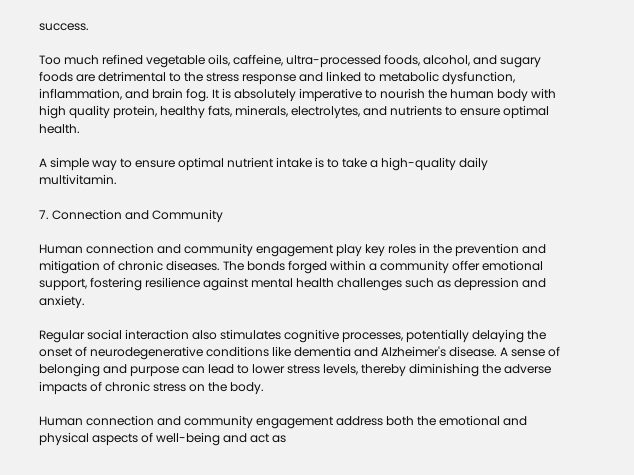success.

Too much refined vegetable oils, caffeine, ultra-processed foods, alcohol, and sugary foods are detrimental to the stress response and linked to metabolic dysfunction, inflammation, and brain fog. It is absolutely imperative to nourish the human body with high quality protein, healthy fats, minerals, electrolytes, and nutrients to ensure optimal health.

A simple way to ensure optimal nutrient intake is to take a high-quality daily multivitamin.

7. Connection and Community

Human connection and community engagement play key roles in the prevention and mitigation of chronic diseases. The bonds forged within a community offer emotional support, fostering resilience against mental health challenges such as depression and anxiety.

Regular social interaction also stimulates cognitive processes, potentially delaying the onset of neurodegenerative conditions like dementia and Alzheimer's disease. A sense of belonging and purpose can lead to lower stress levels, thereby diminishing the adverse impacts of chronic stress on the body.

Human connection and community engagement address both the emotional and physical aspects of well-being and act as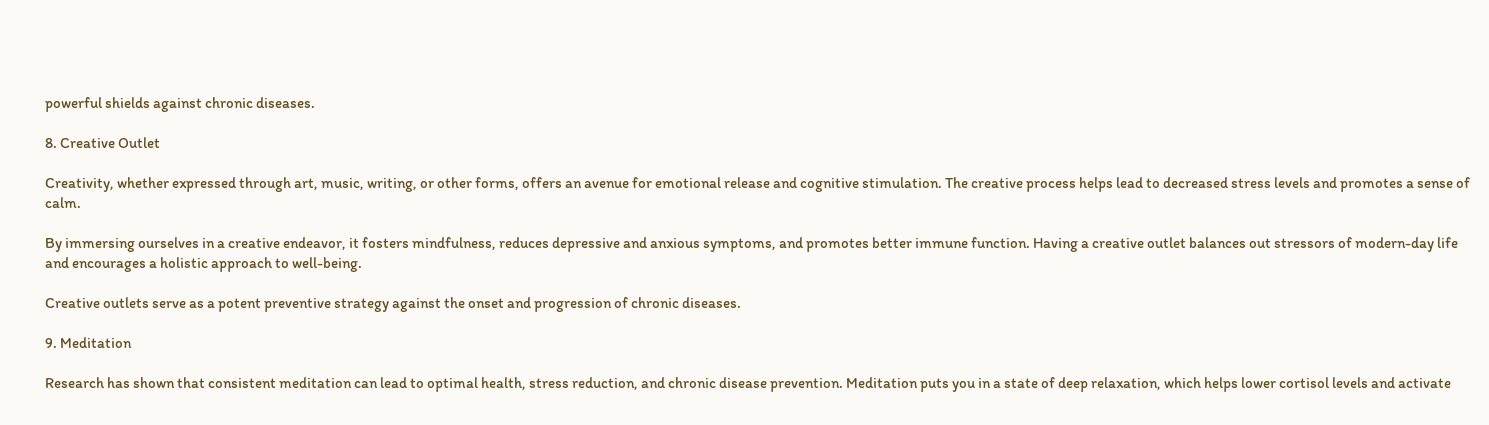powerful shields against chronic diseases.

8. Creative Outlet

Creativity, whether expressed through art, music, writing, or other forms, offers an avenue for emotional release and cognitive stimulation. The creative process helps lead to decreased stress levels and promotes a sense of calm.

By immersing ourselves in a creative endeavor, it fosters mindfulness, reduces depressive and anxious symptoms, and promotes better immune function. Having a creative outlet balances out stressors of modern-day life and encourages a holistic approach to well-being.

Creative outlets serve as a potent preventive strategy against the onset and progression of chronic diseases.

9. Meditation

Research has shown that consistent meditation can lead to optimal health, stress reduction, and chronic disease prevention. Meditation puts you in a state of deep relaxation, which helps lower cortisol levels and activate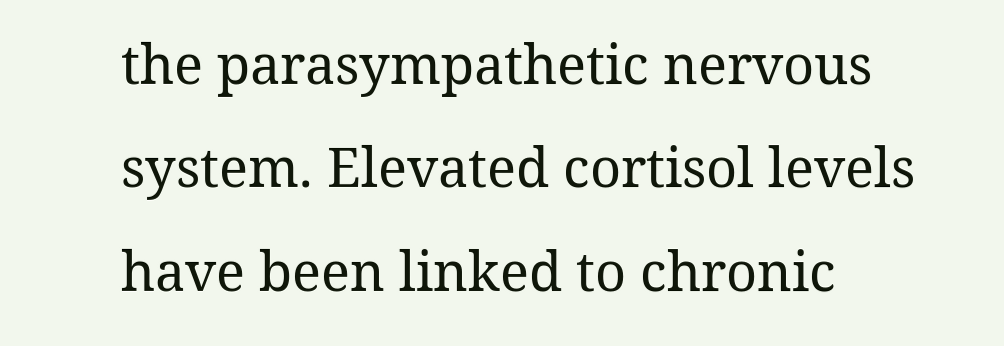the parasympathetic nervous system. Elevated cortisol levels have been linked to chronic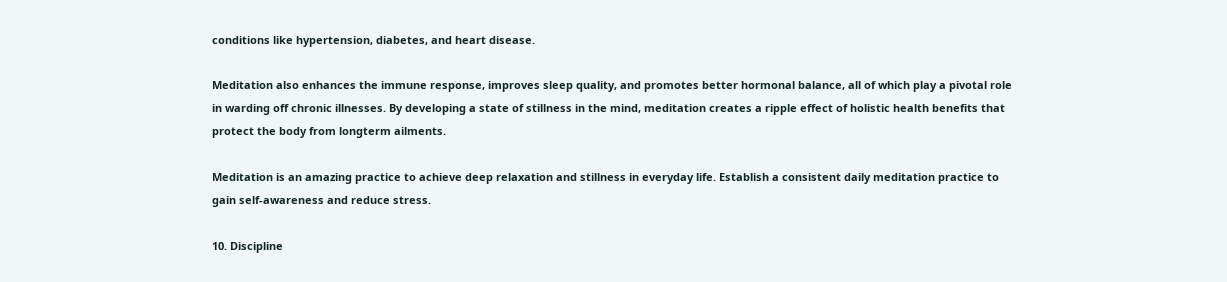conditions like hypertension, diabetes, and heart disease.

Meditation also enhances the immune response, improves sleep quality, and promotes better hormonal balance, all of which play a pivotal role in warding off chronic illnesses. By developing a state of stillness in the mind, meditation creates a ripple effect of holistic health benefits that protect the body from longterm ailments.

Meditation is an amazing practice to achieve deep relaxation and stillness in everyday life. Establish a consistent daily meditation practice to gain self-awareness and reduce stress.

10. Discipline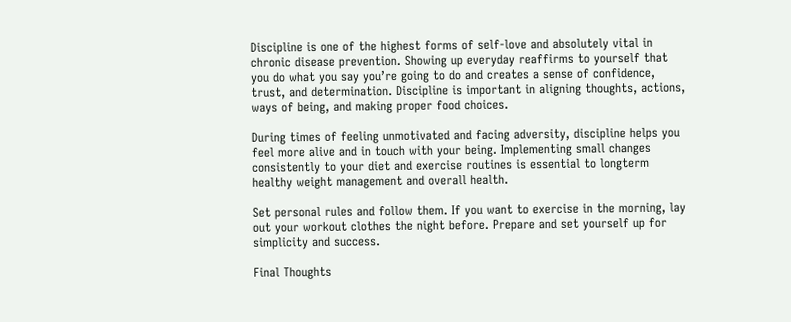Discipline is one of the highest forms of self-love and absolutely vital in chronic disease prevention. Showing up everyday reaffirms to yourself that you do what you say you’re going to do and creates a sense of confidence, trust, and determination. Discipline is important in aligning thoughts, actions, ways of being, and making proper food choices.

During times of feeling unmotivated and facing adversity, discipline helps you feel more alive and in touch with your being. Implementing small changes consistently to your diet and exercise routines is essential to longterm healthy weight management and overall health.

Set personal rules and follow them. If you want to exercise in the morning, lay out your workout clothes the night before. Prepare and set yourself up for simplicity and success.

Final Thoughts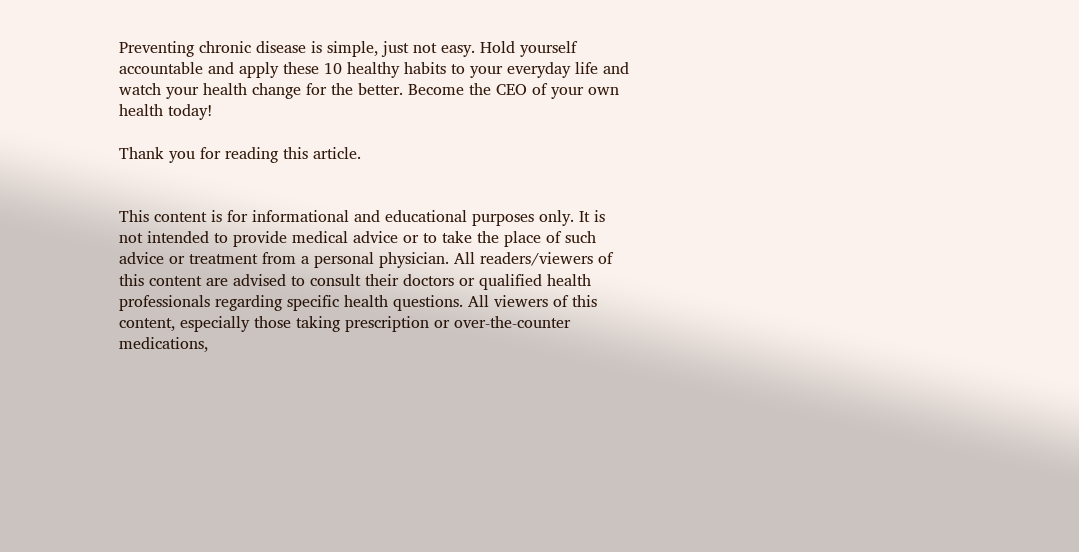Preventing chronic disease is simple, just not easy. Hold yourself accountable and apply these 10 healthy habits to your everyday life and watch your health change for the better. Become the CEO of your own health today!

Thank you for reading this article.


This content is for informational and educational purposes only. It is not intended to provide medical advice or to take the place of such advice or treatment from a personal physician. All readers/viewers of this content are advised to consult their doctors or qualified health professionals regarding specific health questions. All viewers of this content, especially those taking prescription or over-the-counter medications,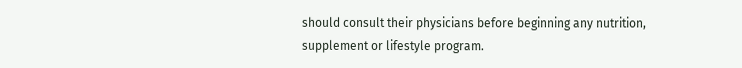should consult their physicians before beginning any nutrition, supplement or lifestyle program.